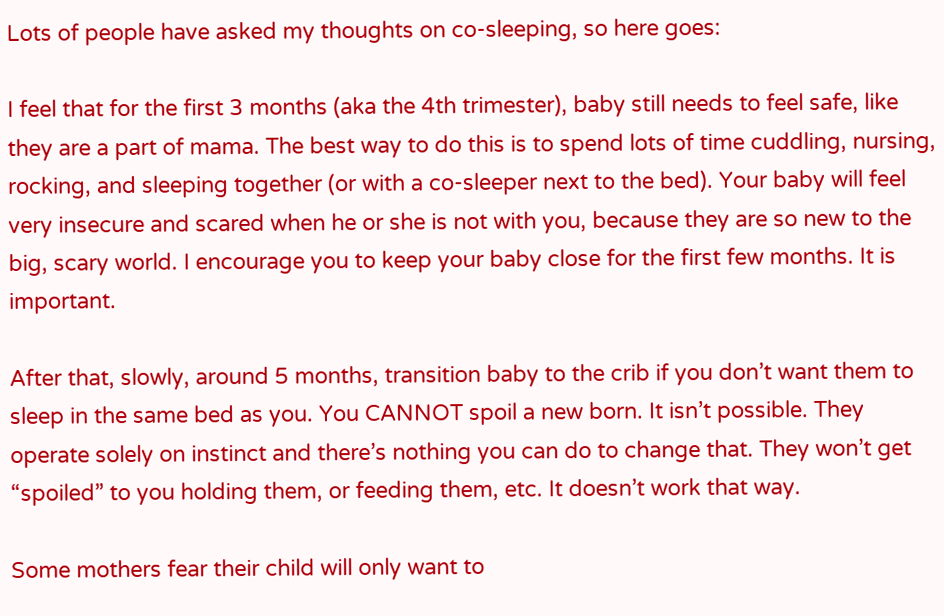Lots of people have asked my thoughts on co-sleeping, so here goes:

I feel that for the first 3 months (aka the 4th trimester), baby still needs to feel safe, like they are a part of mama. The best way to do this is to spend lots of time cuddling, nursing, rocking, and sleeping together (or with a co-sleeper next to the bed). Your baby will feel very insecure and scared when he or she is not with you, because they are so new to the big, scary world. I encourage you to keep your baby close for the first few months. It is important.

After that, slowly, around 5 months, transition baby to the crib if you don’t want them to sleep in the same bed as you. You CANNOT spoil a new born. It isn’t possible. They operate solely on instinct and there’s nothing you can do to change that. They won’t get “spoiled” to you holding them, or feeding them, etc. It doesn’t work that way.

Some mothers fear their child will only want to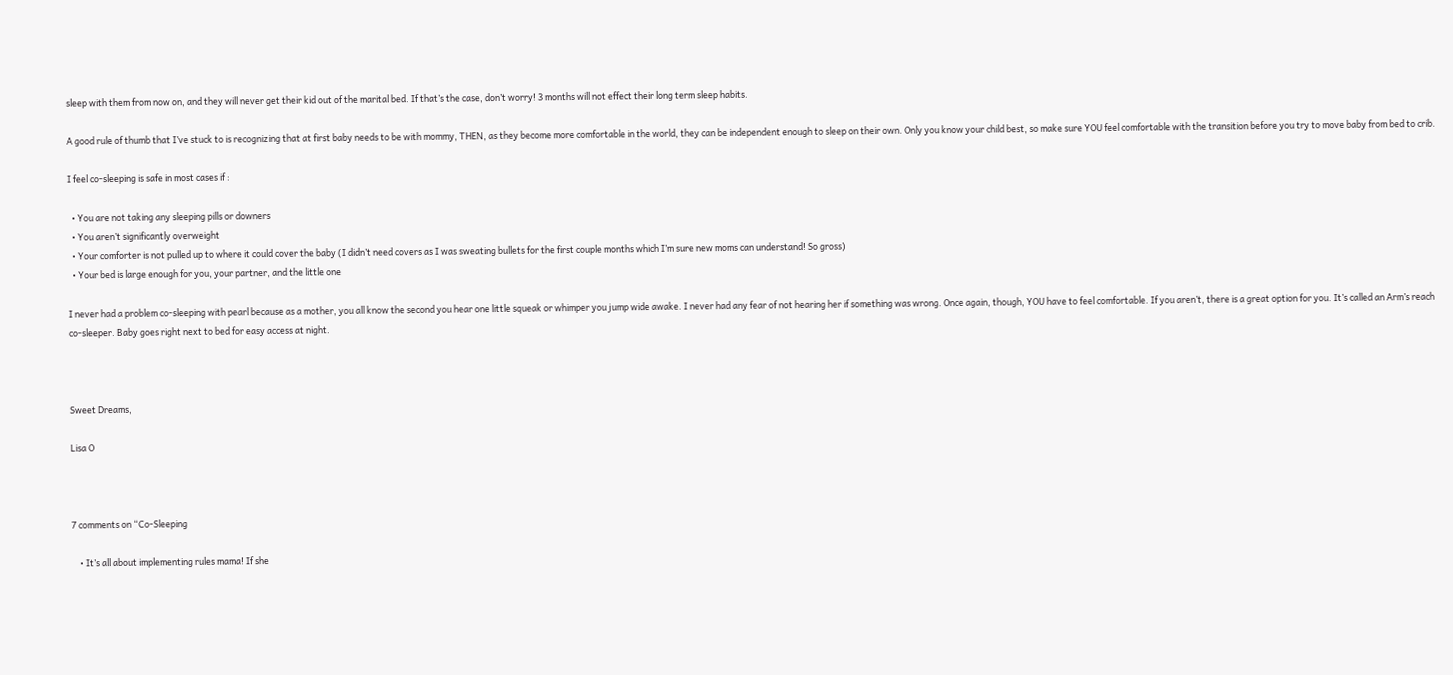sleep with them from now on, and they will never get their kid out of the marital bed. If that’s the case, don’t worry! 3 months will not effect their long term sleep habits.

A good rule of thumb that I’ve stuck to is recognizing that at first baby needs to be with mommy, THEN, as they become more comfortable in the world, they can be independent enough to sleep on their own. Only you know your child best, so make sure YOU feel comfortable with the transition before you try to move baby from bed to crib.

I feel co-sleeping is safe in most cases if :

  • You are not taking any sleeping pills or downers
  • You aren’t significantly overweight
  • Your comforter is not pulled up to where it could cover the baby (I didn’t need covers as I was sweating bullets for the first couple months which I’m sure new moms can understand! So gross)
  • Your bed is large enough for you, your partner, and the little one

I never had a problem co-sleeping with pearl because as a mother, you all know the second you hear one little squeak or whimper you jump wide awake. I never had any fear of not hearing her if something was wrong. Once again, though, YOU have to feel comfortable. If you aren’t, there is a great option for you. It’s called an Arm’s reach co-sleeper. Baby goes right next to bed for easy access at night.



Sweet Dreams,

Lisa O



7 comments on “Co-Sleeping

    • It’s all about implementing rules mama! If she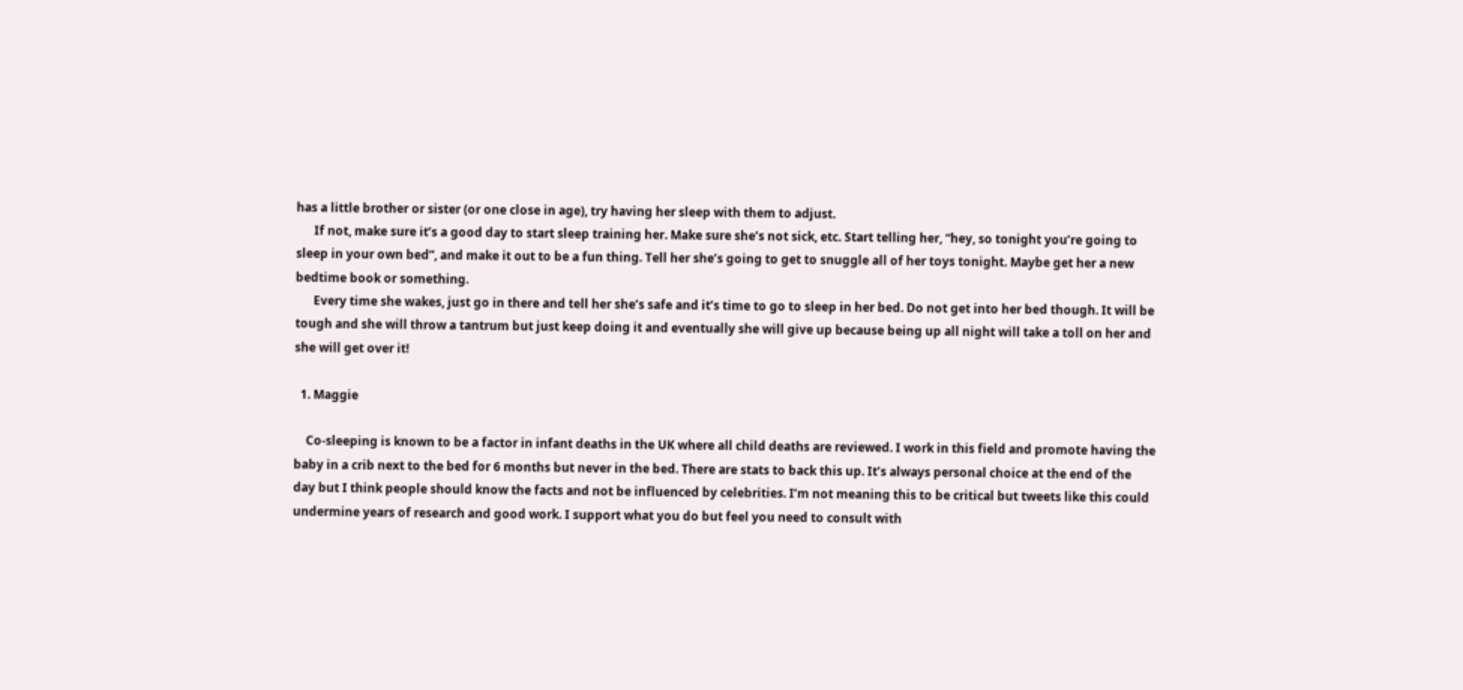has a little brother or sister (or one close in age), try having her sleep with them to adjust.
      If not, make sure it’s a good day to start sleep training her. Make sure she’s not sick, etc. Start telling her, “hey, so tonight you’re going to sleep in your own bed”, and make it out to be a fun thing. Tell her she’s going to get to snuggle all of her toys tonight. Maybe get her a new bedtime book or something.
      Every time she wakes, just go in there and tell her she’s safe and it’s time to go to sleep in her bed. Do not get into her bed though. It will be tough and she will throw a tantrum but just keep doing it and eventually she will give up because being up all night will take a toll on her and she will get over it!

  1. Maggie

    Co-sleeping is known to be a factor in infant deaths in the UK where all child deaths are reviewed. I work in this field and promote having the baby in a crib next to the bed for 6 months but never in the bed. There are stats to back this up. It’s always personal choice at the end of the day but I think people should know the facts and not be influenced by celebrities. I’m not meaning this to be critical but tweets like this could undermine years of research and good work. I support what you do but feel you need to consult with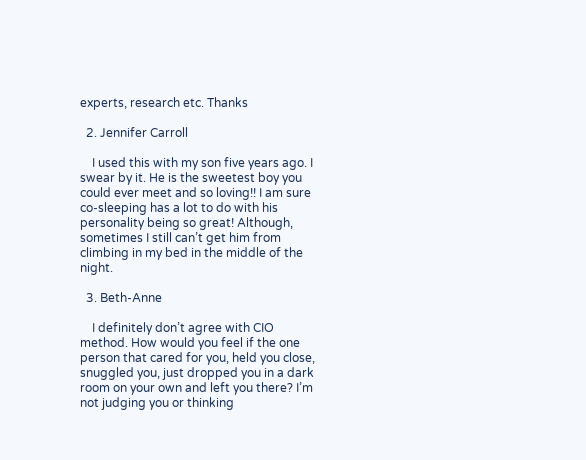experts, research etc. Thanks

  2. Jennifer Carroll

    I used this with my son five years ago. I swear by it. He is the sweetest boy you could ever meet and so loving!! I am sure co-sleeping has a lot to do with his personality being so great! Although, sometimes I still can’t get him from climbing in my bed in the middle of the night.

  3. Beth-Anne

    I definitely don’t agree with CIO method. How would you feel if the one person that cared for you, held you close, snuggled you, just dropped you in a dark room on your own and left you there? I’m not judging you or thinking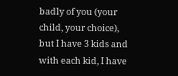badly of you (your child, your choice), but I have 3 kids and with each kid, I have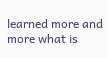learned more and more what is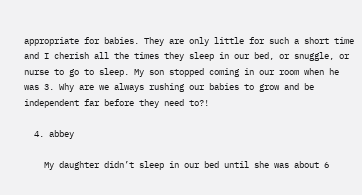appropriate for babies. They are only little for such a short time and I cherish all the times they sleep in our bed, or snuggle, or nurse to go to sleep. My son stopped coming in our room when he was 3. Why are we always rushing our babies to grow and be independent far before they need to?!

  4. abbey

    My daughter didn’t sleep in our bed until she was about 6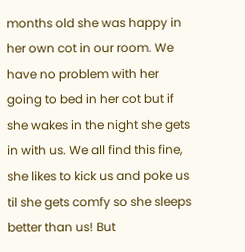months old she was happy in her own cot in our room. We have no problem with her going to bed in her cot but if she wakes in the night she gets in with us. We all find this fine, she likes to kick us and poke us til she gets comfy so she sleeps better than us! But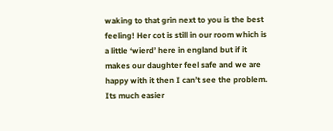waking to that grin next to you is the best feeling! Her cot is still in our room which is a little ‘wierd’ here in england but if it makes our daughter feel safe and we are happy with it then I can’t see the problem. Its much easier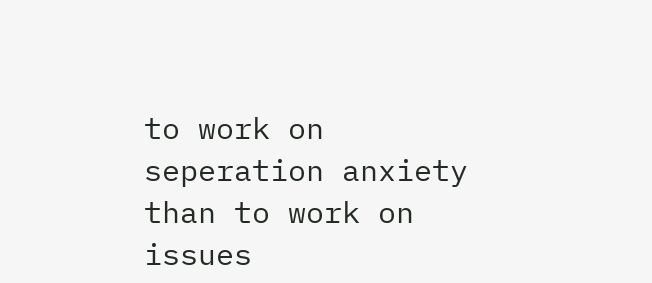to work on seperation anxiety than to work on issues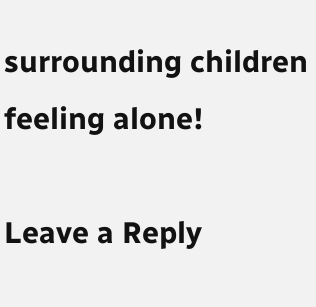surrounding children feeling alone!

Leave a Reply